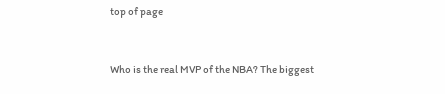top of page


Who is the real MVP of the NBA? The biggest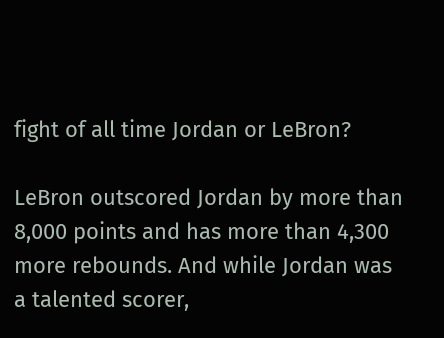fight of all time Jordan or LeBron?

LeBron outscored Jordan by more than 8,000 points and has more than 4,300 more rebounds. And while Jordan was a talented scorer,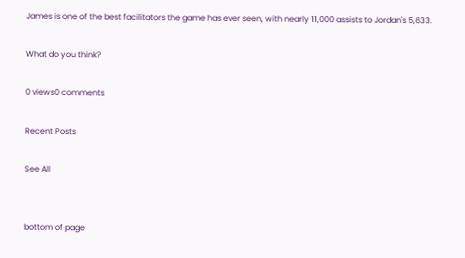James is one of the best facilitators the game has ever seen, with nearly 11,000 assists to Jordan's 5,633.

What do you think?

0 views0 comments

Recent Posts

See All


bottom of page